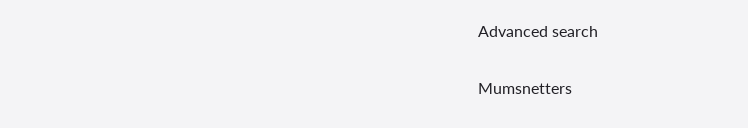Advanced search

Mumsnetters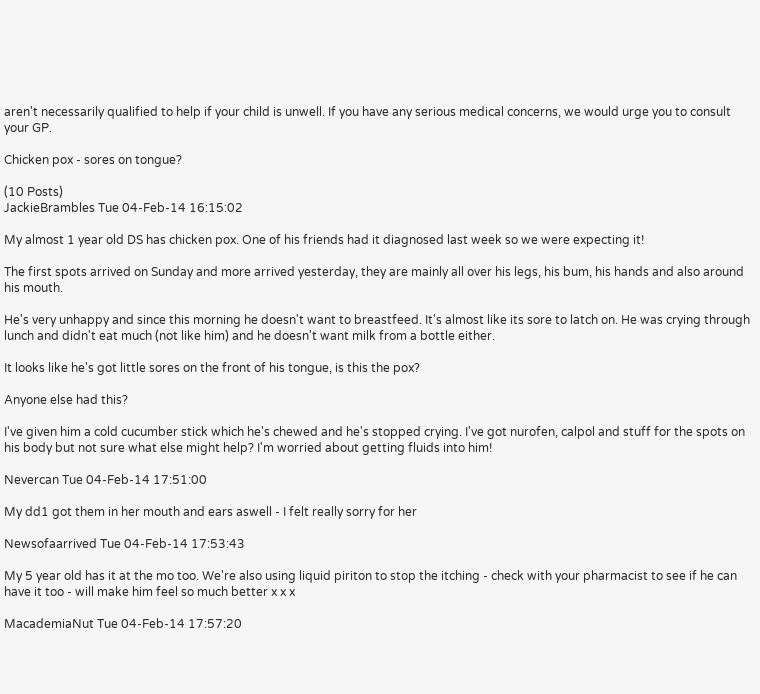aren't necessarily qualified to help if your child is unwell. If you have any serious medical concerns, we would urge you to consult your GP.

Chicken pox - sores on tongue?

(10 Posts)
JackieBrambles Tue 04-Feb-14 16:15:02

My almost 1 year old DS has chicken pox. One of his friends had it diagnosed last week so we were expecting it!

The first spots arrived on Sunday and more arrived yesterday, they are mainly all over his legs, his bum, his hands and also around his mouth.

He's very unhappy and since this morning he doesn't want to breastfeed. It's almost like its sore to latch on. He was crying through lunch and didn't eat much (not like him) and he doesn't want milk from a bottle either.

It looks like he's got little sores on the front of his tongue, is this the pox?

Anyone else had this?

I've given him a cold cucumber stick which he's chewed and he's stopped crying. I've got nurofen, calpol and stuff for the spots on his body but not sure what else might help? I'm worried about getting fluids into him!

Nevercan Tue 04-Feb-14 17:51:00

My dd1 got them in her mouth and ears aswell - I felt really sorry for her

Newsofaarrived Tue 04-Feb-14 17:53:43

My 5 year old has it at the mo too. We're also using liquid piriton to stop the itching - check with your pharmacist to see if he can have it too - will make him feel so much better x x x

MacademiaNut Tue 04-Feb-14 17:57:20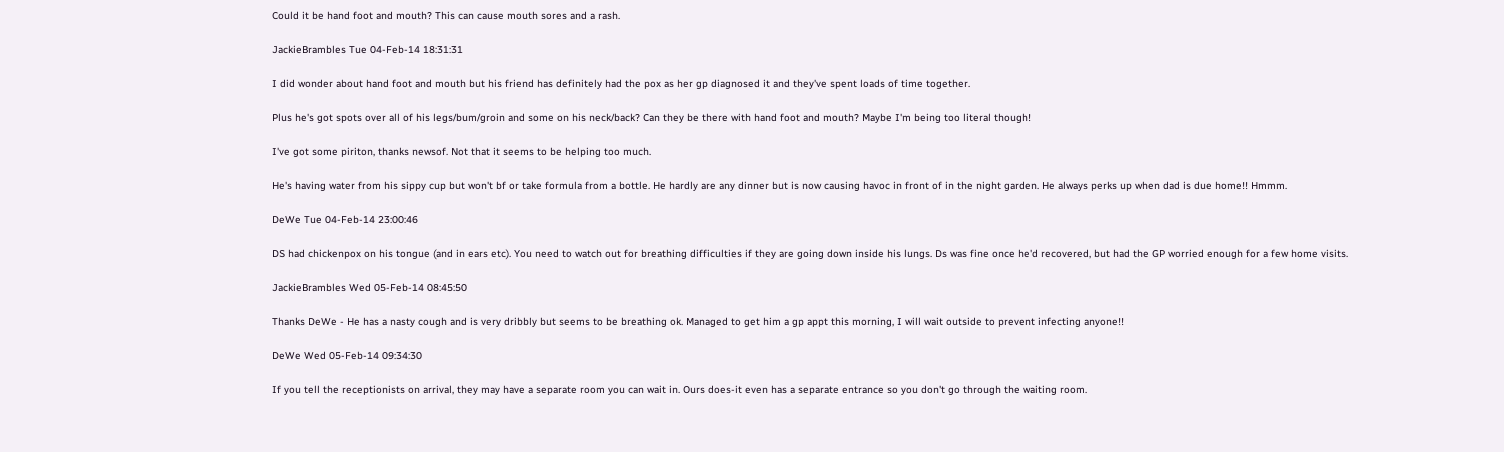Could it be hand foot and mouth? This can cause mouth sores and a rash.

JackieBrambles Tue 04-Feb-14 18:31:31

I did wonder about hand foot and mouth but his friend has definitely had the pox as her gp diagnosed it and they've spent loads of time together.

Plus he's got spots over all of his legs/bum/groin and some on his neck/back? Can they be there with hand foot and mouth? Maybe I'm being too literal though!

I've got some piriton, thanks newsof. Not that it seems to be helping too much.

He's having water from his sippy cup but won't bf or take formula from a bottle. He hardly are any dinner but is now causing havoc in front of in the night garden. He always perks up when dad is due home!! Hmmm.

DeWe Tue 04-Feb-14 23:00:46

DS had chickenpox on his tongue (and in ears etc). You need to watch out for breathing difficulties if they are going down inside his lungs. Ds was fine once he'd recovered, but had the GP worried enough for a few home visits.

JackieBrambles Wed 05-Feb-14 08:45:50

Thanks DeWe - He has a nasty cough and is very dribbly but seems to be breathing ok. Managed to get him a gp appt this morning, I will wait outside to prevent infecting anyone!!

DeWe Wed 05-Feb-14 09:34:30

If you tell the receptionists on arrival, they may have a separate room you can wait in. Ours does-it even has a separate entrance so you don't go through the waiting room.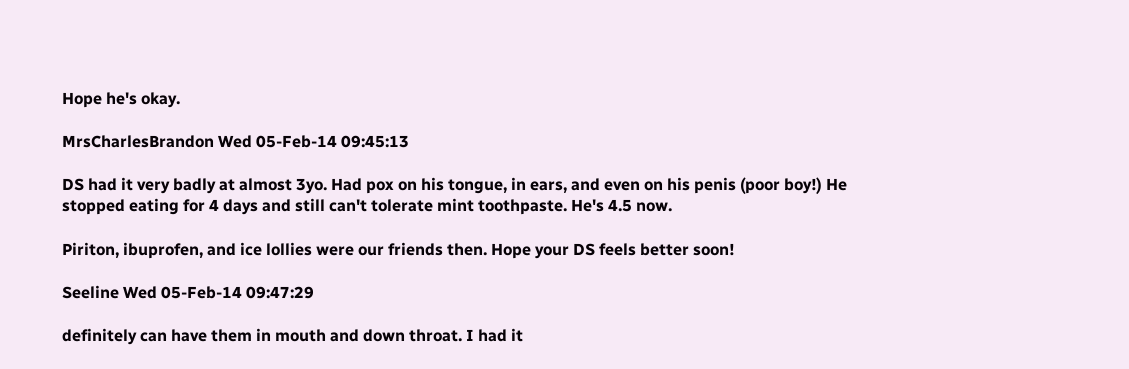Hope he's okay.

MrsCharlesBrandon Wed 05-Feb-14 09:45:13

DS had it very badly at almost 3yo. Had pox on his tongue, in ears, and even on his penis (poor boy!) He stopped eating for 4 days and still can't tolerate mint toothpaste. He's 4.5 now.

Piriton, ibuprofen, and ice lollies were our friends then. Hope your DS feels better soon!

Seeline Wed 05-Feb-14 09:47:29

definitely can have them in mouth and down throat. I had it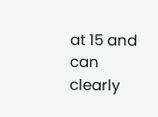at 15 and can clearly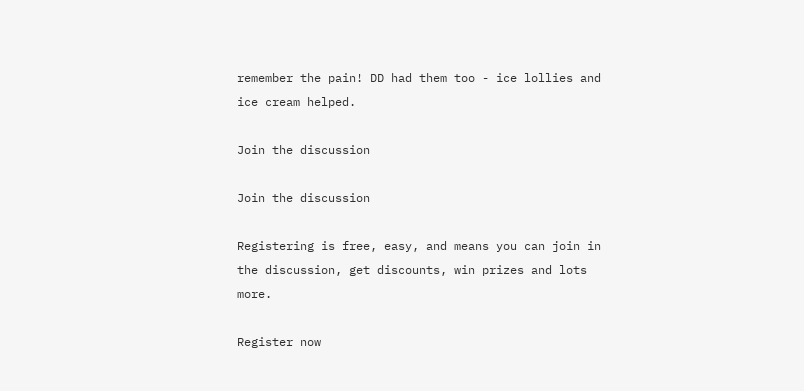remember the pain! DD had them too - ice lollies and ice cream helped.

Join the discussion

Join the discussion

Registering is free, easy, and means you can join in the discussion, get discounts, win prizes and lots more.

Register now